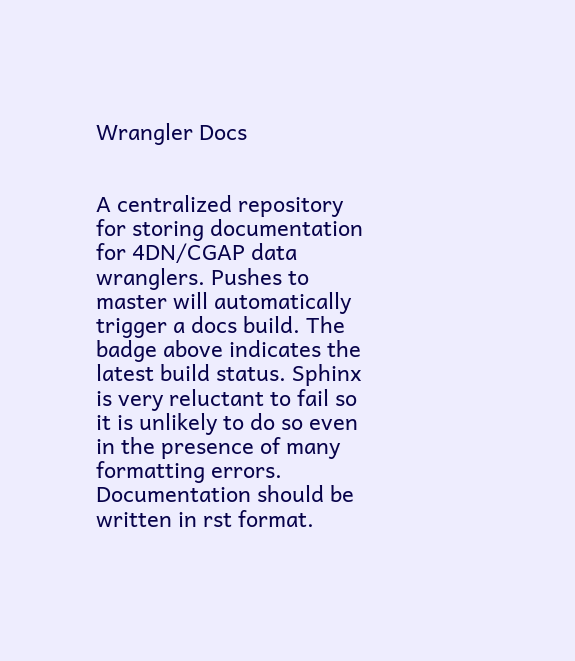Wrangler Docs


A centralized repository for storing documentation for 4DN/CGAP data wranglers. Pushes to master will automatically trigger a docs build. The badge above indicates the latest build status. Sphinx is very reluctant to fail so it is unlikely to do so even in the presence of many formatting errors. Documentation should be written in rst format.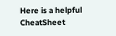Here is a helpful CheatSheet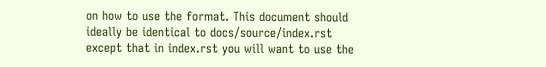on how to use the format. This document should ideally be identical to docs/source/index.rst except that in index.rst you will want to use the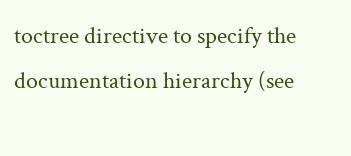toctree directive to specify the documentation hierarchy (see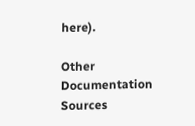here).

Other Documentation Sources